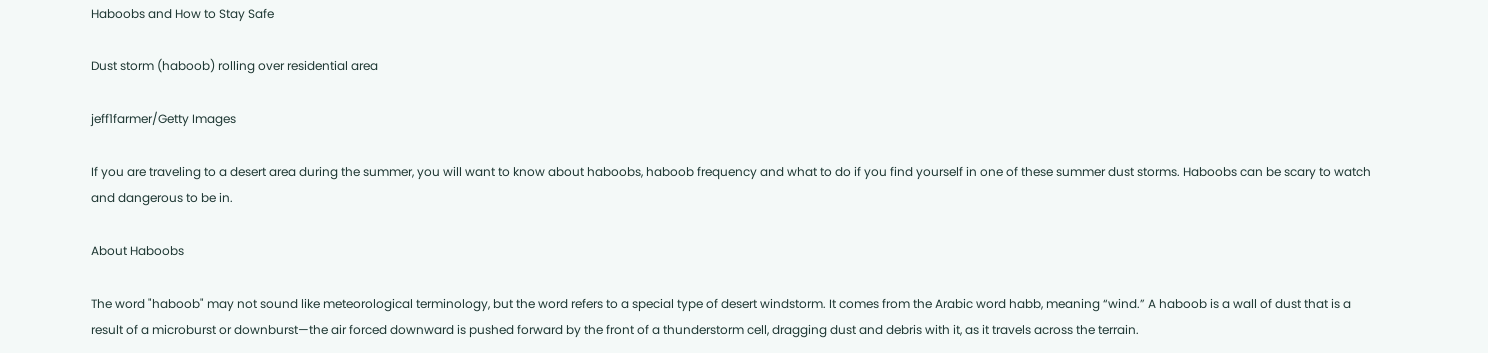Haboobs and How to Stay Safe

Dust storm (haboob) rolling over residential area

jeff1farmer/Getty Images

If you are traveling to a desert area during the summer, you will want to know about haboobs, haboob frequency and what to do if you find yourself in one of these summer dust storms. Haboobs can be scary to watch and dangerous to be in.

About Haboobs

The word "haboob" may not sound like meteorological terminology, but the word refers to a special type of desert windstorm. It comes from the Arabic word habb, meaning “wind.” A haboob is a wall of dust that is a result of a microburst or downburst—the air forced downward is pushed forward by the front of a thunderstorm cell, dragging dust and debris with it, as it travels across the terrain.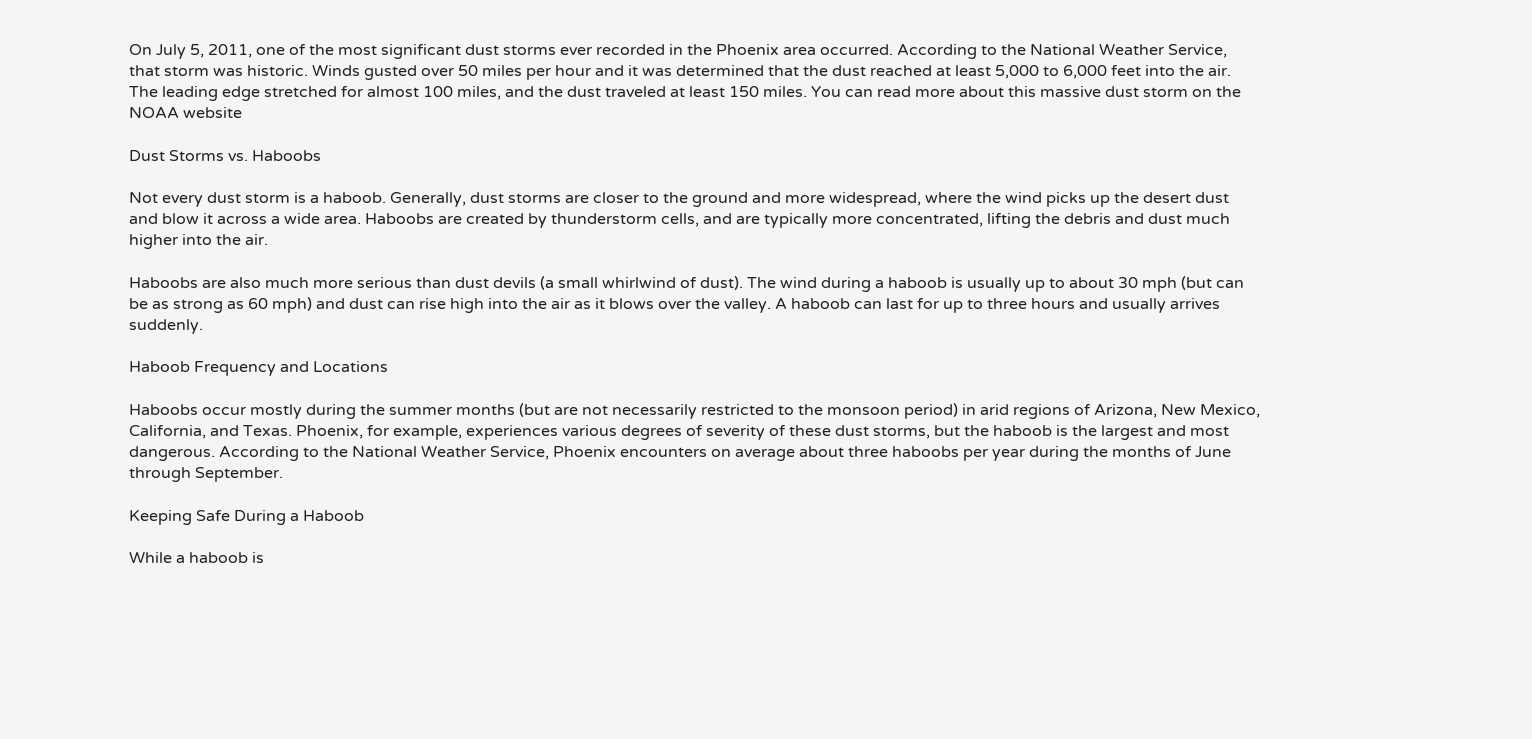On July 5, 2011, one of the most significant dust storms ever recorded in the Phoenix area occurred. According to the National Weather Service, that storm was historic. Winds gusted over 50 miles per hour and it was determined that the dust reached at least 5,000 to 6,000 feet into the air. The leading edge stretched for almost 100 miles, and the dust traveled at least 150 miles. You can read more about this massive dust storm on the NOAA website

Dust Storms vs. Haboobs

Not every dust storm is a haboob. Generally, dust storms are closer to the ground and more widespread, where the wind picks up the desert dust and blow it across a wide area. Haboobs are created by thunderstorm cells, and are typically more concentrated, lifting the debris and dust much higher into the air.

Haboobs are also much more serious than dust devils (a small whirlwind of dust). The wind during a haboob is usually up to about 30 mph (but can be as strong as 60 mph) and dust can rise high into the air as it blows over the valley. A haboob can last for up to three hours and usually arrives suddenly.

Haboob Frequency and Locations

Haboobs occur mostly during the summer months (but are not necessarily restricted to the monsoon period) in arid regions of Arizona, New Mexico, California, and Texas. Phoenix, for example, experiences various degrees of severity of these dust storms, but the haboob is the largest and most dangerous. According to the National Weather Service, Phoenix encounters on average about three haboobs per year during the months of June through September.

Keeping Safe During a Haboob

While a haboob is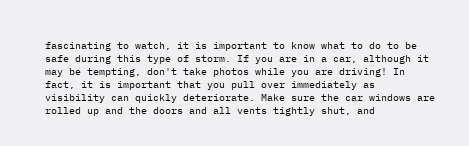fascinating to watch, it is important to know what to do to be safe during this type of storm. If you are in a car, although it may be tempting, don't take photos while you are driving! In fact, it is important that you pull over immediately as visibility can quickly deteriorate. Make sure the car windows are rolled up and the doors and all vents tightly shut, and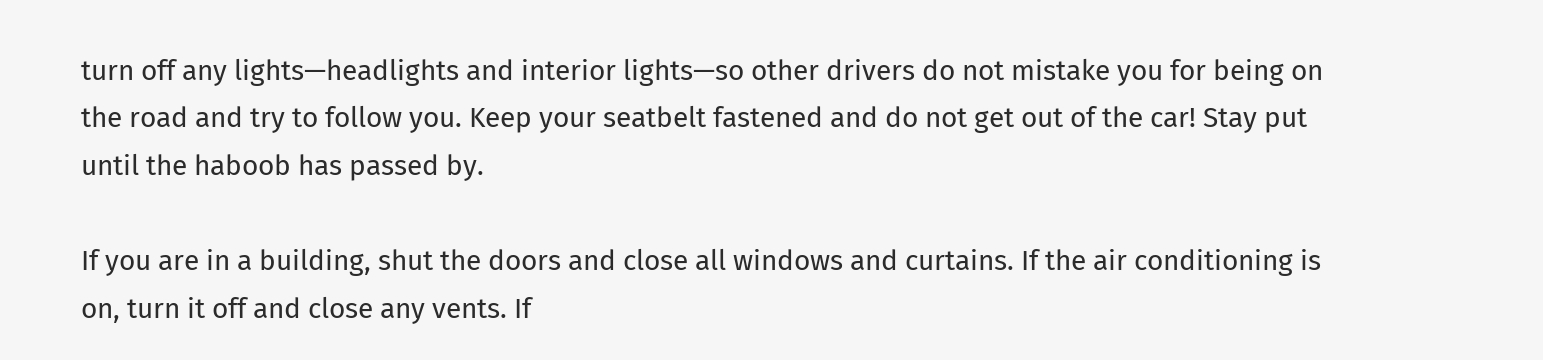turn off any lights—headlights and interior lights—so other drivers do not mistake you for being on the road and try to follow you. Keep your seatbelt fastened and do not get out of the car! Stay put until the haboob has passed by.

If you are in a building, shut the doors and close all windows and curtains. If the air conditioning is on, turn it off and close any vents. If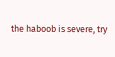the haboob is severe, try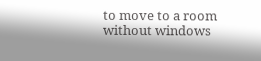to move to a room without windows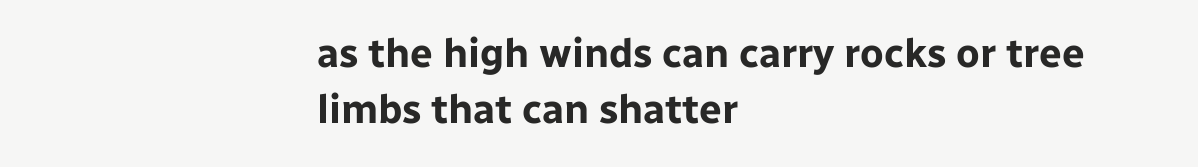as the high winds can carry rocks or tree limbs that can shatter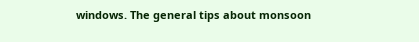windows. The general tips about monsoon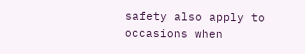safety also apply to occasions when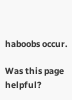haboobs occur.

Was this page helpful?